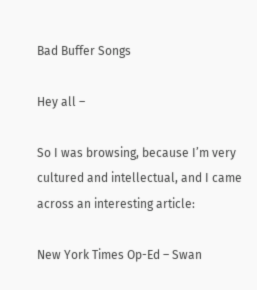Bad Buffer Songs

Hey all –

So I was browsing, because I’m very cultured and intellectual, and I came across an interesting article:

New York Times Op-Ed – Swan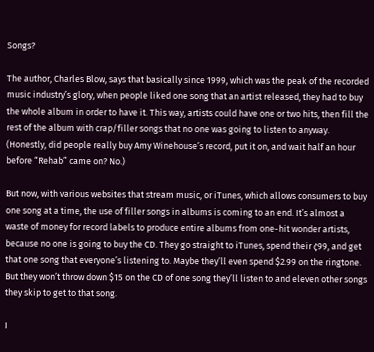Songs?

The author, Charles Blow, says that basically since 1999, which was the peak of the recorded music industry’s glory, when people liked one song that an artist released, they had to buy the whole album in order to have it. This way, artists could have one or two hits, then fill the rest of the album with crap/filler songs that no one was going to listen to anyway. (Honestly, did people really buy Amy Winehouse’s record, put it on, and wait half an hour before “Rehab” came on? No.)

But now, with various websites that stream music, or iTunes, which allows consumers to buy one song at a time, the use of filler songs in albums is coming to an end. It’s almost a waste of money for record labels to produce entire albums from one-hit wonder artists, because no one is going to buy the CD. They go straight to iTunes, spend their ¢99, and get that one song that everyone’s listening to. Maybe they’ll even spend $2.99 on the ringtone. But they won’t throw down $15 on the CD of one song they’ll listen to and eleven other songs they skip to get to that song.

I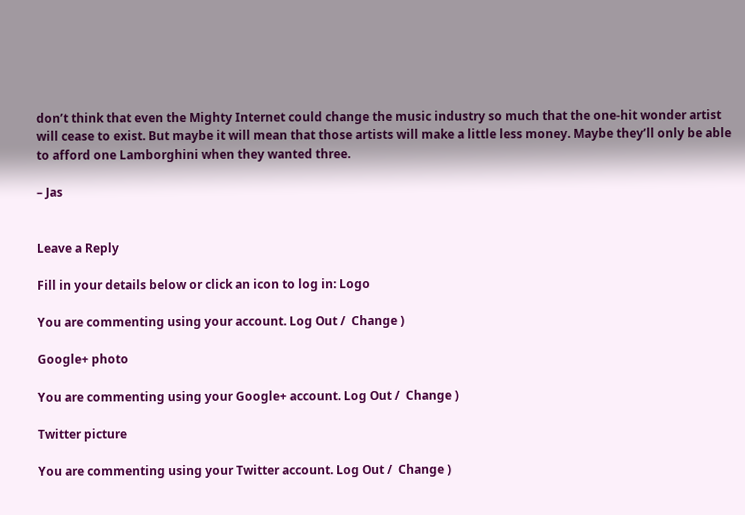don’t think that even the Mighty Internet could change the music industry so much that the one-hit wonder artist will cease to exist. But maybe it will mean that those artists will make a little less money. Maybe they’ll only be able to afford one Lamborghini when they wanted three.

– Jas


Leave a Reply

Fill in your details below or click an icon to log in: Logo

You are commenting using your account. Log Out /  Change )

Google+ photo

You are commenting using your Google+ account. Log Out /  Change )

Twitter picture

You are commenting using your Twitter account. Log Out /  Change )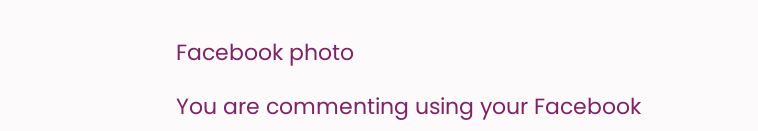Facebook photo

You are commenting using your Facebook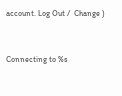account. Log Out /  Change )


Connecting to %s